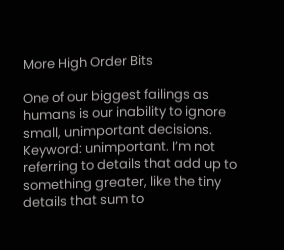More High Order Bits

One of our biggest failings as humans is our inability to ignore small, unimportant decisions. Keyword: unimportant. I’m not referring to details that add up to something greater, like the tiny details that sum to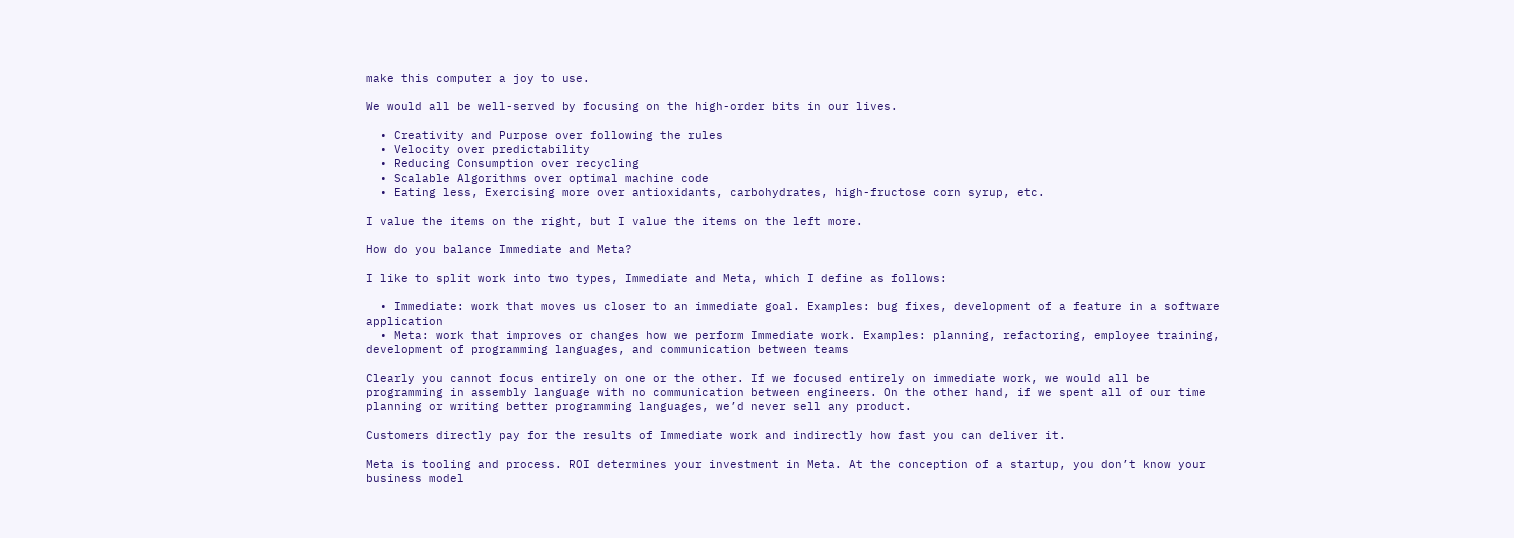make this computer a joy to use.

We would all be well-served by focusing on the high-order bits in our lives.

  • Creativity and Purpose over following the rules
  • Velocity over predictability
  • Reducing Consumption over recycling
  • Scalable Algorithms over optimal machine code
  • Eating less, Exercising more over antioxidants, carbohydrates, high-fructose corn syrup, etc.

I value the items on the right, but I value the items on the left more.

How do you balance Immediate and Meta?

I like to split work into two types, Immediate and Meta, which I define as follows:

  • Immediate: work that moves us closer to an immediate goal. Examples: bug fixes, development of a feature in a software application
  • Meta: work that improves or changes how we perform Immediate work. Examples: planning, refactoring, employee training, development of programming languages, and communication between teams

Clearly you cannot focus entirely on one or the other. If we focused entirely on immediate work, we would all be programming in assembly language with no communication between engineers. On the other hand, if we spent all of our time planning or writing better programming languages, we’d never sell any product.

Customers directly pay for the results of Immediate work and indirectly how fast you can deliver it.

Meta is tooling and process. ROI determines your investment in Meta. At the conception of a startup, you don’t know your business model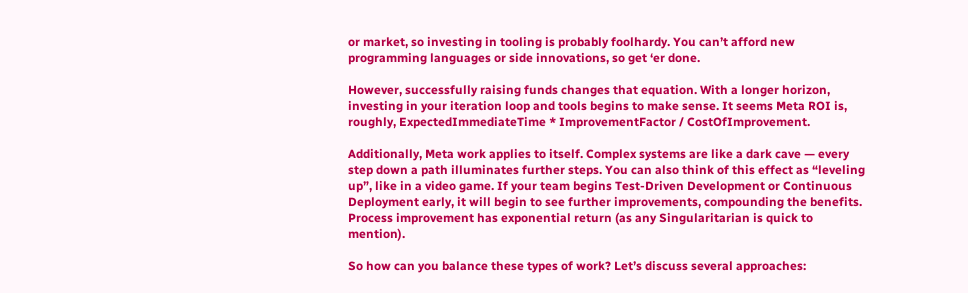or market, so investing in tooling is probably foolhardy. You can’t afford new programming languages or side innovations, so get ‘er done.

However, successfully raising funds changes that equation. With a longer horizon, investing in your iteration loop and tools begins to make sense. It seems Meta ROI is, roughly, ExpectedImmediateTime * ImprovementFactor / CostOfImprovement.

Additionally, Meta work applies to itself. Complex systems are like a dark cave — every step down a path illuminates further steps. You can also think of this effect as “leveling up”, like in a video game. If your team begins Test-Driven Development or Continuous Deployment early, it will begin to see further improvements, compounding the benefits. Process improvement has exponential return (as any Singularitarian is quick to mention).

So how can you balance these types of work? Let’s discuss several approaches: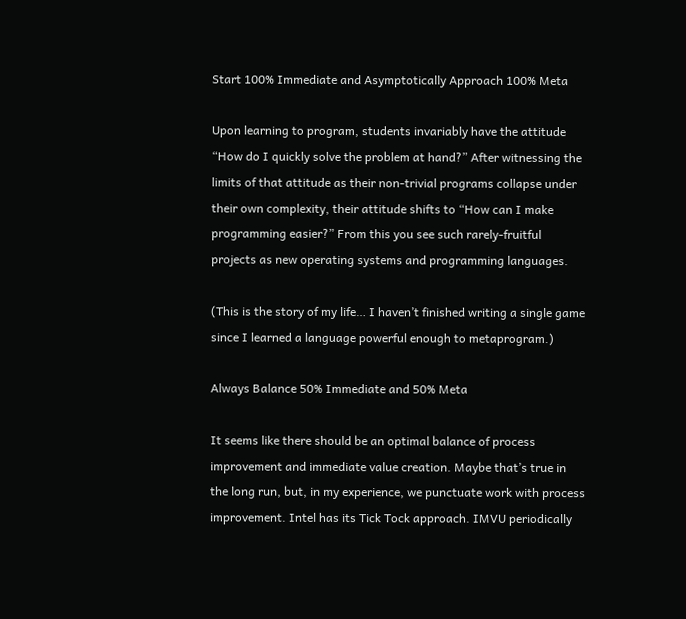Start 100% Immediate and Asymptotically Approach 100% Meta

Upon learning to program, students invariably have the attitude “How do I quickly solve the problem at hand?” After witnessing the limits of that attitude as their non-trivial programs collapse under their own complexity, their attitude shifts to “How can I make programming easier?” From this you see such rarely-fruitful projects as new operating systems and programming languages.

(This is the story of my life… I haven’t finished writing a single game since I learned a language powerful enough to metaprogram.)

Always Balance 50% Immediate and 50% Meta

It seems like there should be an optimal balance of process improvement and immediate value creation. Maybe that’s true in the long run, but, in my experience, we punctuate work with process improvement. Intel has its Tick Tock approach. IMVU periodically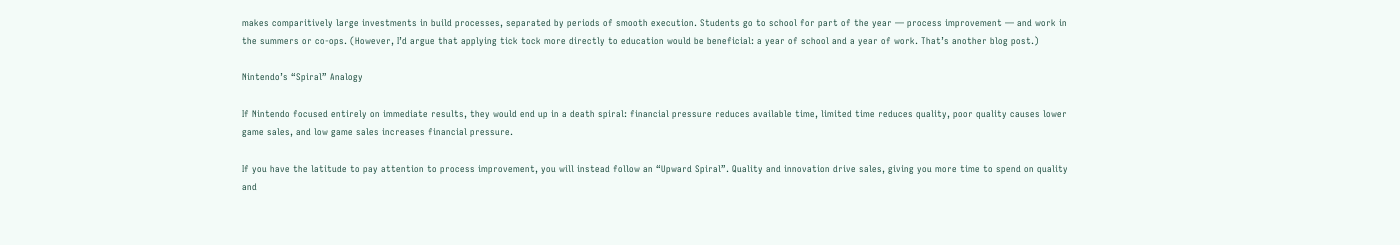makes comparitively large investments in build processes, separated by periods of smooth execution. Students go to school for part of the year — process improvement — and work in the summers or co-ops. (However, I’d argue that applying tick tock more directly to education would be beneficial: a year of school and a year of work. That’s another blog post.)

Nintendo’s “Spiral” Analogy

If Nintendo focused entirely on immediate results, they would end up in a death spiral: financial pressure reduces available time, limited time reduces quality, poor quality causes lower game sales, and low game sales increases financial pressure.

If you have the latitude to pay attention to process improvement, you will instead follow an “Upward Spiral”. Quality and innovation drive sales, giving you more time to spend on quality and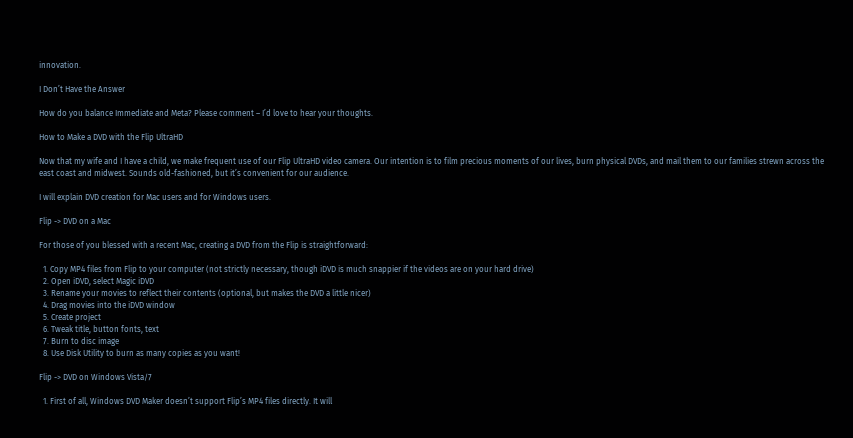innovation.

I Don’t Have the Answer

How do you balance Immediate and Meta? Please comment – I’d love to hear your thoughts.

How to Make a DVD with the Flip UltraHD

Now that my wife and I have a child, we make frequent use of our Flip UltraHD video camera. Our intention is to film precious moments of our lives, burn physical DVDs, and mail them to our families strewn across the east coast and midwest. Sounds old-fashioned, but it’s convenient for our audience.

I will explain DVD creation for Mac users and for Windows users.

Flip -> DVD on a Mac

For those of you blessed with a recent Mac, creating a DVD from the Flip is straightforward:

  1. Copy MP4 files from Flip to your computer (not strictly necessary, though iDVD is much snappier if the videos are on your hard drive)
  2. Open iDVD, select Magic iDVD
  3. Rename your movies to reflect their contents (optional, but makes the DVD a little nicer)
  4. Drag movies into the iDVD window
  5. Create project
  6. Tweak title, button fonts, text
  7. Burn to disc image
  8. Use Disk Utility to burn as many copies as you want!

Flip -> DVD on Windows Vista/7

  1. First of all, Windows DVD Maker doesn’t support Flip’s MP4 files directly. It will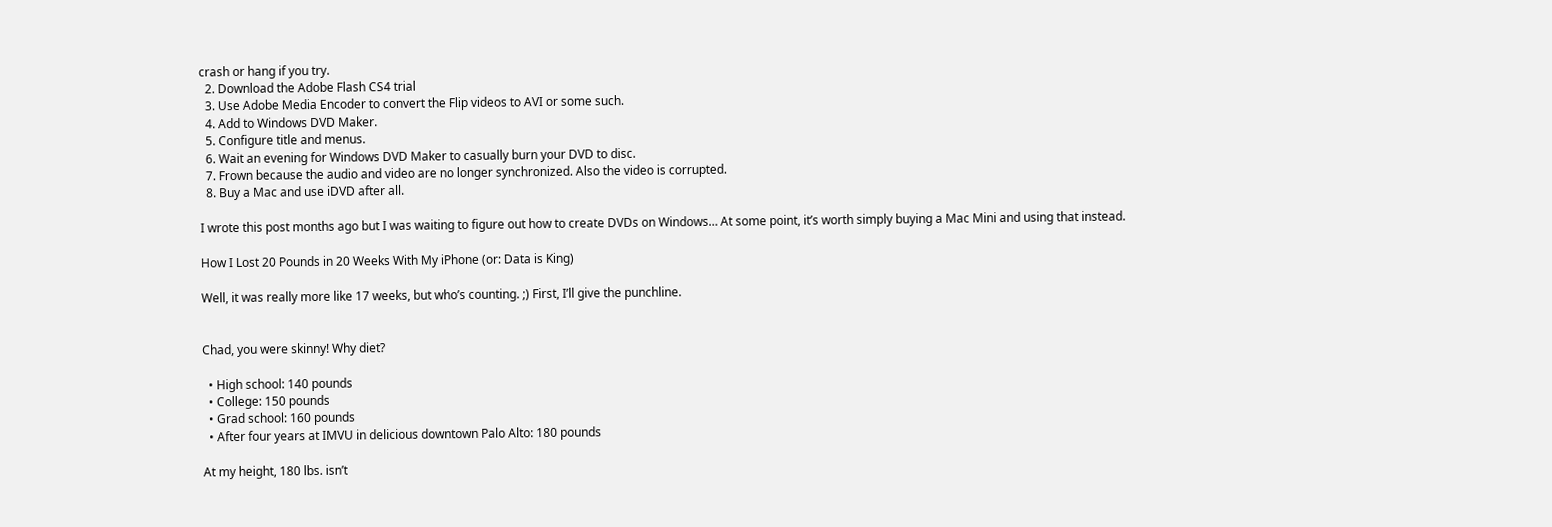crash or hang if you try.
  2. Download the Adobe Flash CS4 trial
  3. Use Adobe Media Encoder to convert the Flip videos to AVI or some such.
  4. Add to Windows DVD Maker.
  5. Configure title and menus.
  6. Wait an evening for Windows DVD Maker to casually burn your DVD to disc.
  7. Frown because the audio and video are no longer synchronized. Also the video is corrupted.
  8. Buy a Mac and use iDVD after all.

I wrote this post months ago but I was waiting to figure out how to create DVDs on Windows… At some point, it’s worth simply buying a Mac Mini and using that instead.

How I Lost 20 Pounds in 20 Weeks With My iPhone (or: Data is King)

Well, it was really more like 17 weeks, but who’s counting. ;) First, I’ll give the punchline.


Chad, you were skinny! Why diet?

  • High school: 140 pounds
  • College: 150 pounds
  • Grad school: 160 pounds
  • After four years at IMVU in delicious downtown Palo Alto: 180 pounds

At my height, 180 lbs. isn’t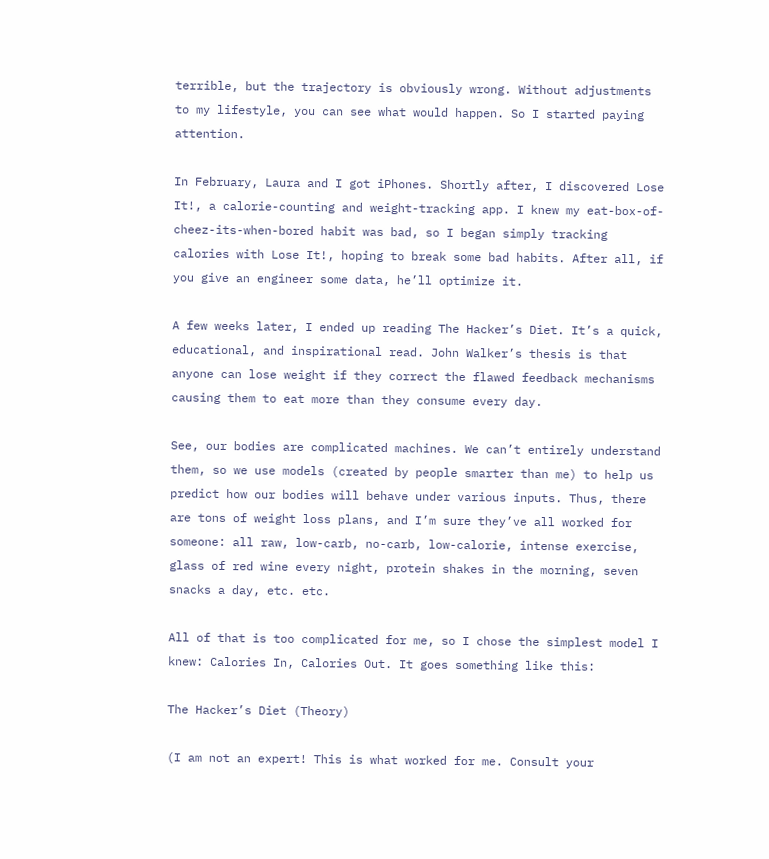terrible, but the trajectory is obviously wrong. Without adjustments to my lifestyle, you can see what would happen. So I started paying attention.

In February, Laura and I got iPhones. Shortly after, I discovered Lose It!, a calorie-counting and weight-tracking app. I knew my eat-box-of-cheez-its-when-bored habit was bad, so I began simply tracking calories with Lose It!, hoping to break some bad habits. After all, if you give an engineer some data, he’ll optimize it.

A few weeks later, I ended up reading The Hacker’s Diet. It’s a quick, educational, and inspirational read. John Walker’s thesis is that anyone can lose weight if they correct the flawed feedback mechanisms causing them to eat more than they consume every day.

See, our bodies are complicated machines. We can’t entirely understand them, so we use models (created by people smarter than me) to help us predict how our bodies will behave under various inputs. Thus, there are tons of weight loss plans, and I’m sure they’ve all worked for someone: all raw, low-carb, no-carb, low-calorie, intense exercise, glass of red wine every night, protein shakes in the morning, seven snacks a day, etc. etc.

All of that is too complicated for me, so I chose the simplest model I knew: Calories In, Calories Out. It goes something like this:

The Hacker’s Diet (Theory)

(I am not an expert! This is what worked for me. Consult your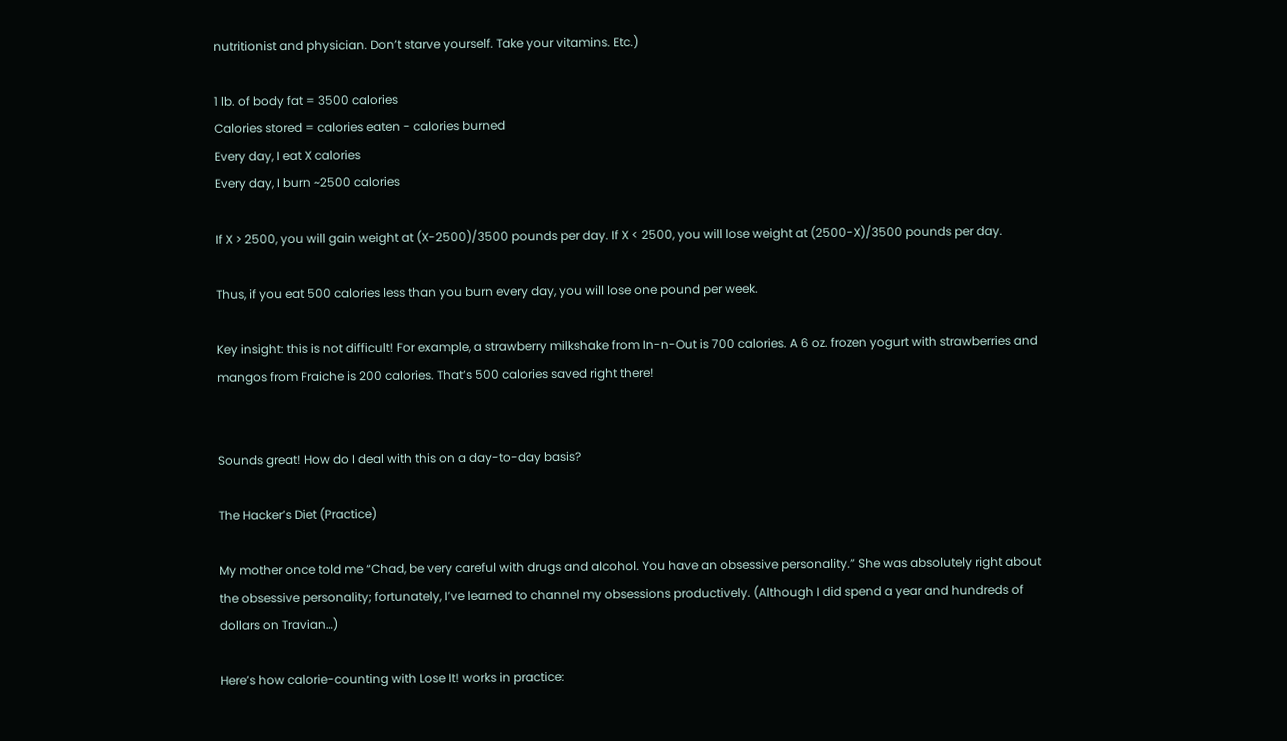nutritionist and physician. Don’t starve yourself. Take your vitamins. Etc.)

1 lb. of body fat = 3500 calories
Calories stored = calories eaten - calories burned
Every day, I eat X calories
Every day, I burn ~2500 calories

If X > 2500, you will gain weight at (X-2500)/3500 pounds per day. If X < 2500, you will lose weight at (2500-X)/3500 pounds per day.

Thus, if you eat 500 calories less than you burn every day, you will lose one pound per week.

Key insight: this is not difficult! For example, a strawberry milkshake from In-n-Out is 700 calories. A 6 oz. frozen yogurt with strawberries and mangos from Fraiche is 200 calories. That’s 500 calories saved right there!


Sounds great! How do I deal with this on a day-to-day basis?

The Hacker’s Diet (Practice)

My mother once told me “Chad, be very careful with drugs and alcohol. You have an obsessive personality.” She was absolutely right about the obsessive personality; fortunately, I’ve learned to channel my obsessions productively. (Although I did spend a year and hundreds of dollars on Travian…)

Here’s how calorie-counting with Lose It! works in practice: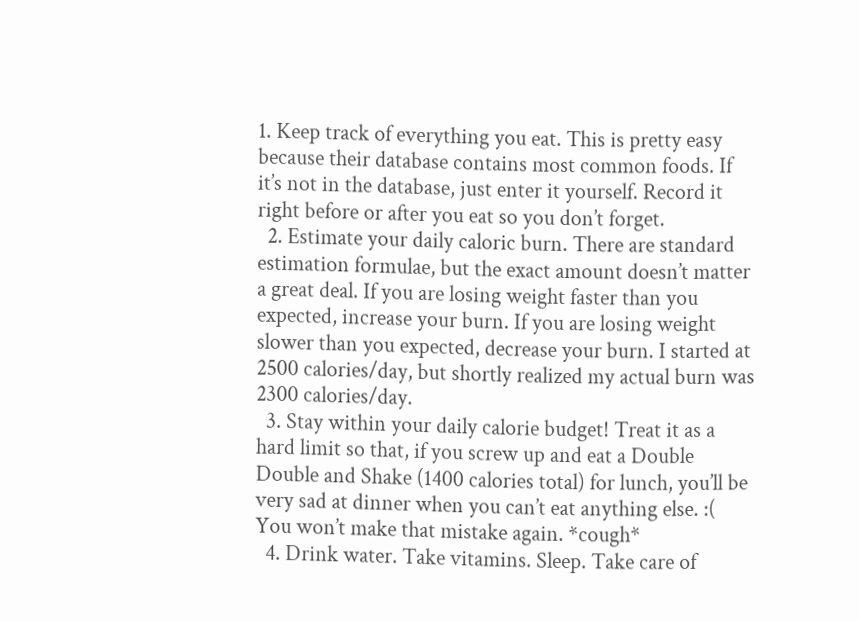1. Keep track of everything you eat. This is pretty easy because their database contains most common foods. If it’s not in the database, just enter it yourself. Record it right before or after you eat so you don’t forget.
  2. Estimate your daily caloric burn. There are standard estimation formulae, but the exact amount doesn’t matter a great deal. If you are losing weight faster than you expected, increase your burn. If you are losing weight slower than you expected, decrease your burn. I started at 2500 calories/day, but shortly realized my actual burn was 2300 calories/day.
  3. Stay within your daily calorie budget! Treat it as a hard limit so that, if you screw up and eat a Double Double and Shake (1400 calories total) for lunch, you’ll be very sad at dinner when you can’t eat anything else. :( You won’t make that mistake again. *cough*
  4. Drink water. Take vitamins. Sleep. Take care of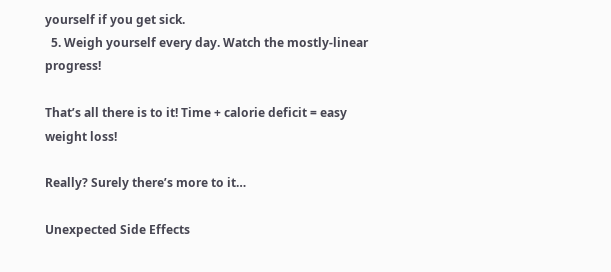yourself if you get sick.
  5. Weigh yourself every day. Watch the mostly-linear progress!

That’s all there is to it! Time + calorie deficit = easy weight loss!

Really? Surely there’s more to it…

Unexpected Side Effects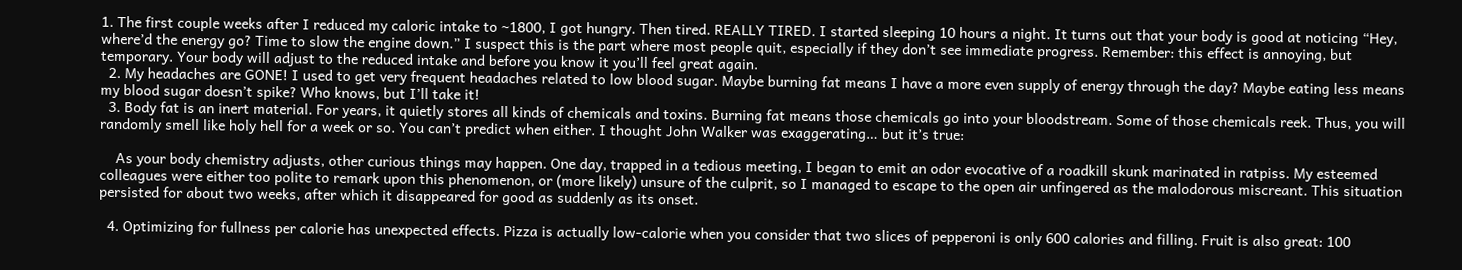1. The first couple weeks after I reduced my caloric intake to ~1800, I got hungry. Then tired. REALLY TIRED. I started sleeping 10 hours a night. It turns out that your body is good at noticing “Hey, where’d the energy go? Time to slow the engine down.” I suspect this is the part where most people quit, especially if they don’t see immediate progress. Remember: this effect is annoying, but temporary. Your body will adjust to the reduced intake and before you know it you’ll feel great again.
  2. My headaches are GONE! I used to get very frequent headaches related to low blood sugar. Maybe burning fat means I have a more even supply of energy through the day? Maybe eating less means my blood sugar doesn’t spike? Who knows, but I’ll take it!
  3. Body fat is an inert material. For years, it quietly stores all kinds of chemicals and toxins. Burning fat means those chemicals go into your bloodstream. Some of those chemicals reek. Thus, you will randomly smell like holy hell for a week or so. You can’t predict when either. I thought John Walker was exaggerating… but it’s true:

    As your body chemistry adjusts, other curious things may happen. One day, trapped in a tedious meeting, I began to emit an odor evocative of a roadkill skunk marinated in ratpiss. My esteemed colleagues were either too polite to remark upon this phenomenon, or (more likely) unsure of the culprit, so I managed to escape to the open air unfingered as the malodorous miscreant. This situation persisted for about two weeks, after which it disappeared for good as suddenly as its onset.

  4. Optimizing for fullness per calorie has unexpected effects. Pizza is actually low-calorie when you consider that two slices of pepperoni is only 600 calories and filling. Fruit is also great: 100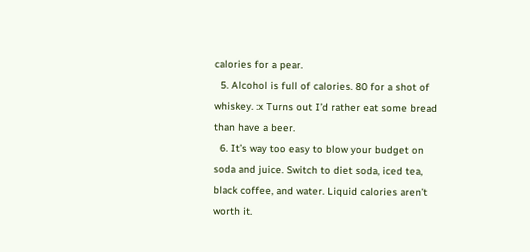calories for a pear.
  5. Alcohol is full of calories. 80 for a shot of whiskey. :x Turns out I’d rather eat some bread than have a beer.
  6. It’s way too easy to blow your budget on soda and juice. Switch to diet soda, iced tea, black coffee, and water. Liquid calories aren’t worth it.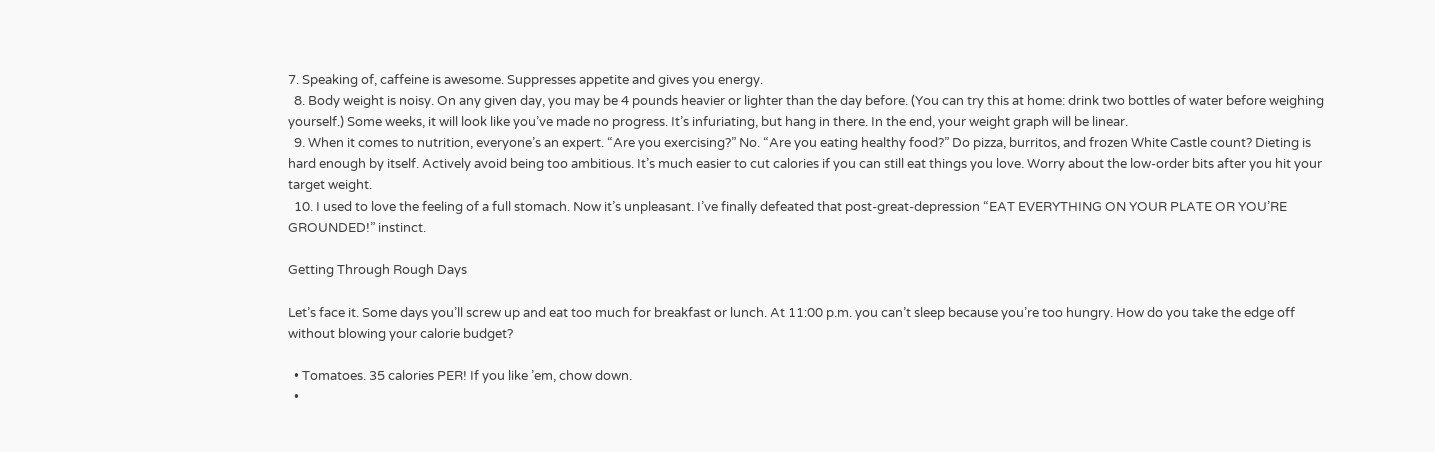7. Speaking of, caffeine is awesome. Suppresses appetite and gives you energy.
  8. Body weight is noisy. On any given day, you may be 4 pounds heavier or lighter than the day before. (You can try this at home: drink two bottles of water before weighing yourself.) Some weeks, it will look like you’ve made no progress. It’s infuriating, but hang in there. In the end, your weight graph will be linear.
  9. When it comes to nutrition, everyone’s an expert. “Are you exercising?” No. “Are you eating healthy food?” Do pizza, burritos, and frozen White Castle count? Dieting is hard enough by itself. Actively avoid being too ambitious. It’s much easier to cut calories if you can still eat things you love. Worry about the low-order bits after you hit your target weight.
  10. I used to love the feeling of a full stomach. Now it’s unpleasant. I’ve finally defeated that post-great-depression “EAT EVERYTHING ON YOUR PLATE OR YOU’RE GROUNDED!” instinct.

Getting Through Rough Days

Let’s face it. Some days you’ll screw up and eat too much for breakfast or lunch. At 11:00 p.m. you can’t sleep because you’re too hungry. How do you take the edge off without blowing your calorie budget?

  • Tomatoes. 35 calories PER! If you like ’em, chow down.
  •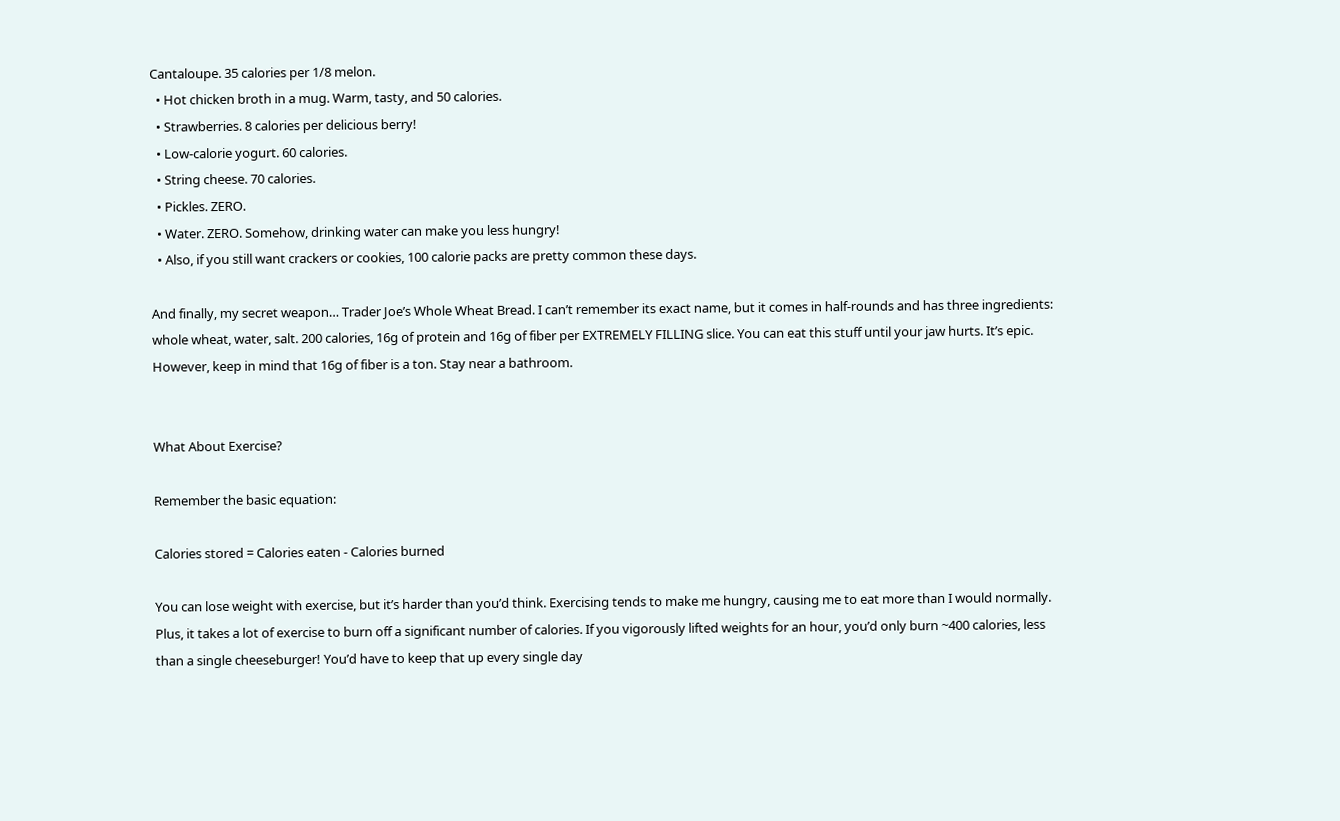Cantaloupe. 35 calories per 1/8 melon.
  • Hot chicken broth in a mug. Warm, tasty, and 50 calories.
  • Strawberries. 8 calories per delicious berry!
  • Low-calorie yogurt. 60 calories.
  • String cheese. 70 calories.
  • Pickles. ZERO.
  • Water. ZERO. Somehow, drinking water can make you less hungry!
  • Also, if you still want crackers or cookies, 100 calorie packs are pretty common these days.

And finally, my secret weapon… Trader Joe’s Whole Wheat Bread. I can’t remember its exact name, but it comes in half-rounds and has three ingredients: whole wheat, water, salt. 200 calories, 16g of protein and 16g of fiber per EXTREMELY FILLING slice. You can eat this stuff until your jaw hurts. It’s epic. However, keep in mind that 16g of fiber is a ton. Stay near a bathroom.


What About Exercise?

Remember the basic equation:

Calories stored = Calories eaten - Calories burned

You can lose weight with exercise, but it’s harder than you’d think. Exercising tends to make me hungry, causing me to eat more than I would normally. Plus, it takes a lot of exercise to burn off a significant number of calories. If you vigorously lifted weights for an hour, you’d only burn ~400 calories, less than a single cheeseburger! You’d have to keep that up every single day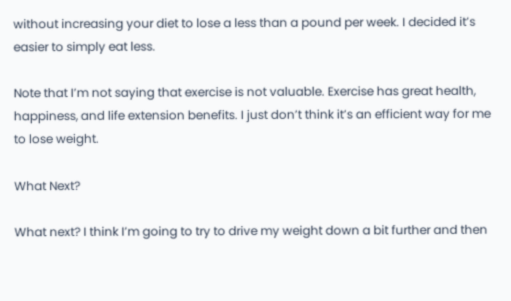without increasing your diet to lose a less than a pound per week. I decided it’s easier to simply eat less.

Note that I’m not saying that exercise is not valuable. Exercise has great health, happiness, and life extension benefits. I just don’t think it’s an efficient way for me to lose weight.

What Next?

What next? I think I’m going to try to drive my weight down a bit further and then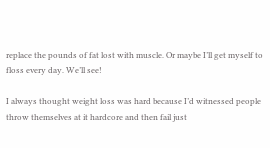replace the pounds of fat lost with muscle. Or maybe I’ll get myself to floss every day. We’ll see!

I always thought weight loss was hard because I’d witnessed people throw themselves at it hardcore and then fail just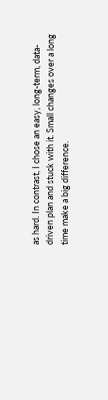as hard. In contrast, I chose an easy, long-term, data-driven plan and stuck with it. Small changes over a long time make a big difference.